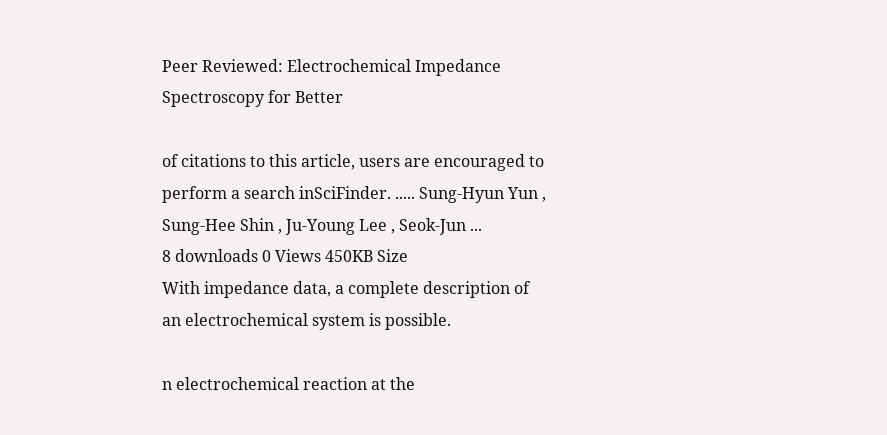Peer Reviewed: Electrochemical Impedance Spectroscopy for Better

of citations to this article, users are encouraged to perform a search inSciFinder. ..... Sung-Hyun Yun , Sung-Hee Shin , Ju-Young Lee , Seok-Jun ...
8 downloads 0 Views 450KB Size
With impedance data, a complete description of an electrochemical system is possible.

n electrochemical reaction at the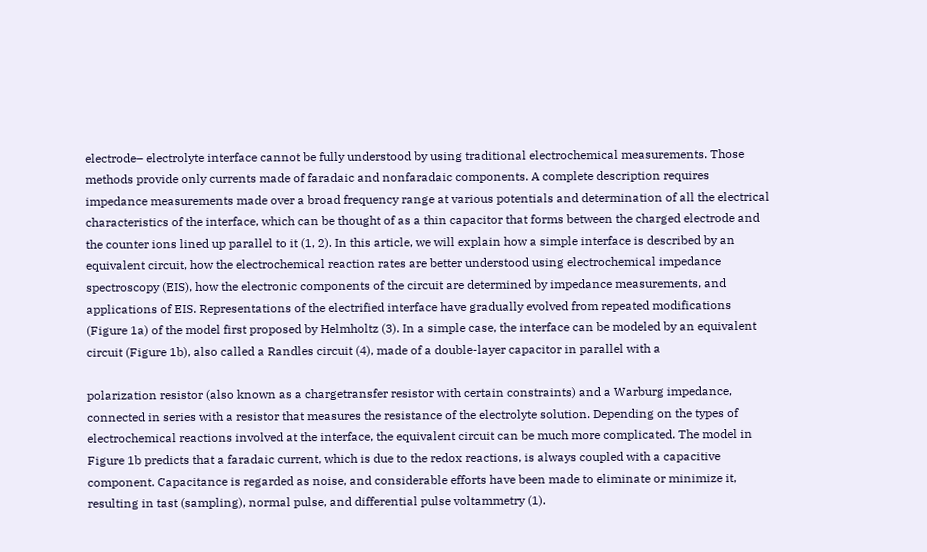electrode– electrolyte interface cannot be fully understood by using traditional electrochemical measurements. Those methods provide only currents made of faradaic and nonfaradaic components. A complete description requires impedance measurements made over a broad frequency range at various potentials and determination of all the electrical characteristics of the interface, which can be thought of as a thin capacitor that forms between the charged electrode and the counter ions lined up parallel to it (1, 2). In this article, we will explain how a simple interface is described by an equivalent circuit, how the electrochemical reaction rates are better understood using electrochemical impedance spectroscopy (EIS), how the electronic components of the circuit are determined by impedance measurements, and applications of EIS. Representations of the electrified interface have gradually evolved from repeated modifications (Figure 1a) of the model first proposed by Helmholtz (3). In a simple case, the interface can be modeled by an equivalent circuit (Figure 1b), also called a Randles circuit (4), made of a double-layer capacitor in parallel with a

polarization resistor (also known as a chargetransfer resistor with certain constraints) and a Warburg impedance, connected in series with a resistor that measures the resistance of the electrolyte solution. Depending on the types of electrochemical reactions involved at the interface, the equivalent circuit can be much more complicated. The model in Figure 1b predicts that a faradaic current, which is due to the redox reactions, is always coupled with a capacitive component. Capacitance is regarded as noise, and considerable efforts have been made to eliminate or minimize it, resulting in tast (sampling), normal pulse, and differential pulse voltammetry (1).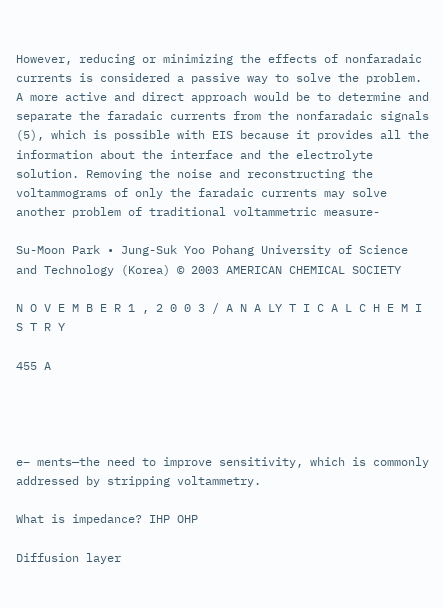However, reducing or minimizing the effects of nonfaradaic currents is considered a passive way to solve the problem. A more active and direct approach would be to determine and separate the faradaic currents from the nonfaradaic signals (5), which is possible with EIS because it provides all the information about the interface and the electrolyte solution. Removing the noise and reconstructing the voltammograms of only the faradaic currents may solve another problem of traditional voltammetric measure-

Su-Moon Park • Jung-Suk Yoo Pohang University of Science and Technology (Korea) © 2003 AMERICAN CHEMICAL SOCIETY

N O V E M B E R 1 , 2 0 0 3 / A N A LY T I C A L C H E M I S T R Y

455 A




e– ments—the need to improve sensitivity, which is commonly addressed by stripping voltammetry.

What is impedance? IHP OHP

Diffusion layer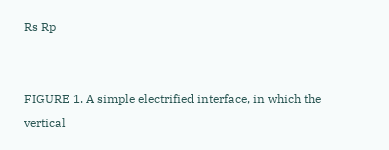Rs Rp


FIGURE 1. A simple electrified interface, in which the vertical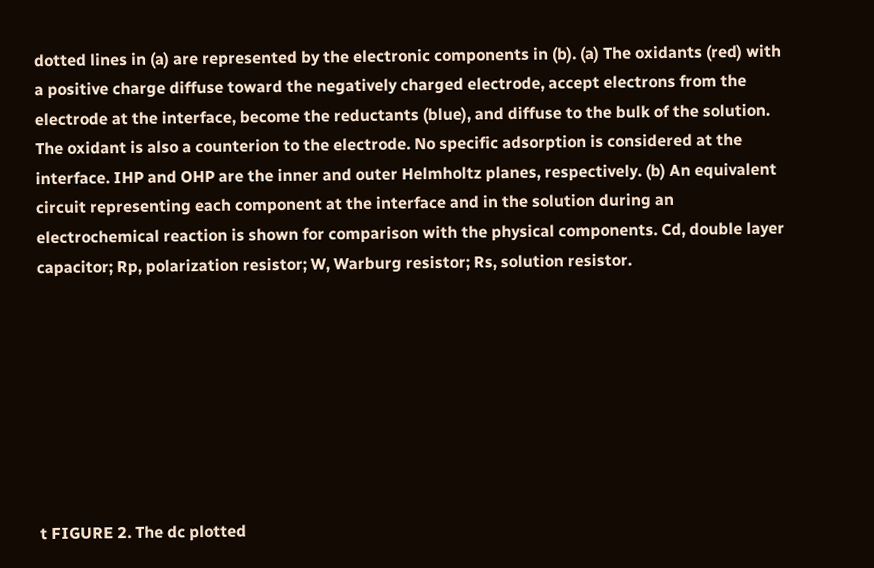dotted lines in (a) are represented by the electronic components in (b). (a) The oxidants (red) with a positive charge diffuse toward the negatively charged electrode, accept electrons from the electrode at the interface, become the reductants (blue), and diffuse to the bulk of the solution. The oxidant is also a counterion to the electrode. No specific adsorption is considered at the interface. IHP and OHP are the inner and outer Helmholtz planes, respectively. (b) An equivalent circuit representing each component at the interface and in the solution during an electrochemical reaction is shown for comparison with the physical components. Cd, double layer capacitor; Rp, polarization resistor; W, Warburg resistor; Rs, solution resistor.








t FIGURE 2. The dc plotted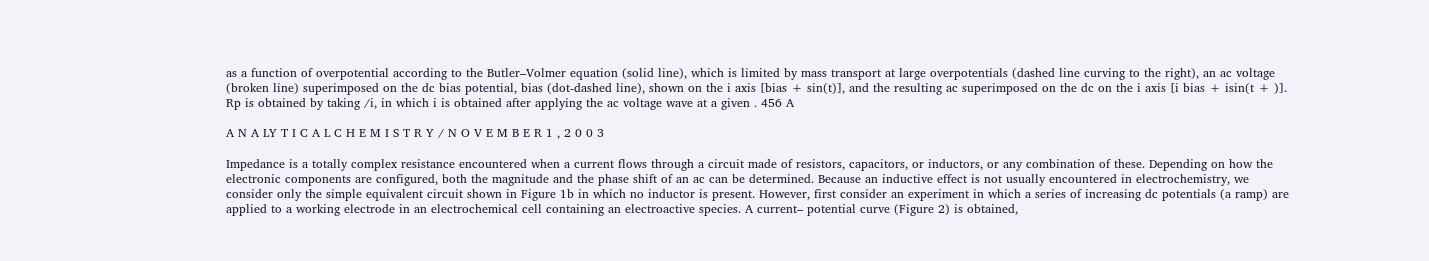as a function of overpotential according to the Butler–Volmer equation (solid line), which is limited by mass transport at large overpotentials (dashed line curving to the right), an ac voltage (broken line) superimposed on the dc bias potential, bias (dot-dashed line), shown on the i axis [bias + sin(t)], and the resulting ac superimposed on the dc on the i axis [i bias + isin(t + )]. Rp is obtained by taking /i, in which i is obtained after applying the ac voltage wave at a given . 456 A

A N A LY T I C A L C H E M I S T R Y / N O V E M B E R 1 , 2 0 0 3

Impedance is a totally complex resistance encountered when a current flows through a circuit made of resistors, capacitors, or inductors, or any combination of these. Depending on how the electronic components are configured, both the magnitude and the phase shift of an ac can be determined. Because an inductive effect is not usually encountered in electrochemistry, we consider only the simple equivalent circuit shown in Figure 1b in which no inductor is present. However, first consider an experiment in which a series of increasing dc potentials (a ramp) are applied to a working electrode in an electrochemical cell containing an electroactive species. A current– potential curve (Figure 2) is obtained,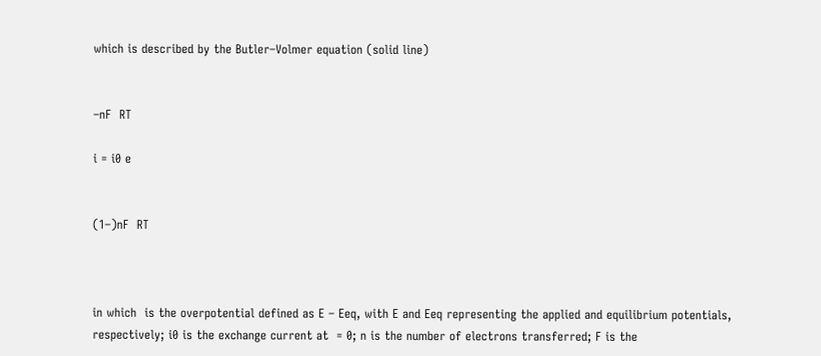which is described by the Butler–Volmer equation (solid line)


–nF  RT

i = i0 e


(1–)nF  RT



in which  is the overpotential defined as E – Eeq, with E and Eeq representing the applied and equilibrium potentials, respectively; i0 is the exchange current at  = 0; n is the number of electrons transferred; F is the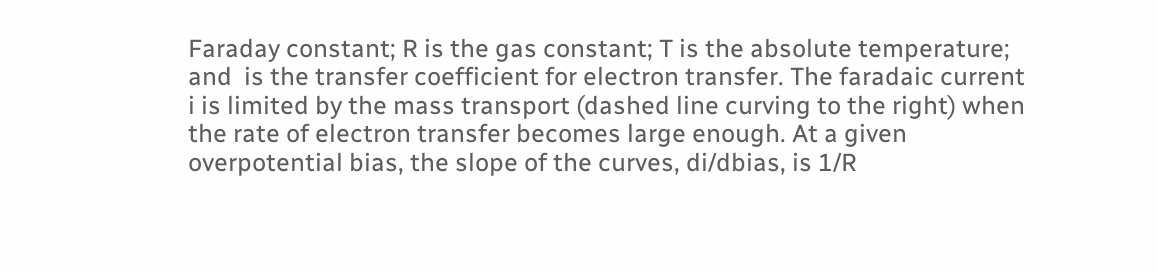Faraday constant; R is the gas constant; T is the absolute temperature; and  is the transfer coefficient for electron transfer. The faradaic current i is limited by the mass transport (dashed line curving to the right) when the rate of electron transfer becomes large enough. At a given overpotential bias, the slope of the curves, di/dbias, is 1/R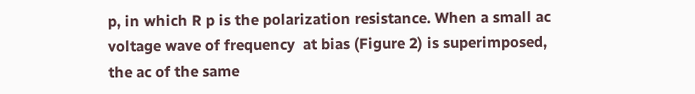p, in which R p is the polarization resistance. When a small ac voltage wave of frequency  at bias (Figure 2) is superimposed, the ac of the same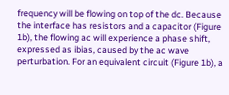frequency will be flowing on top of the dc. Because the interface has resistors and a capacitor (Figure 1b), the flowing ac will experience a phase shift, expressed as ibias, caused by the ac wave perturbation. For an equivalent circuit (Figure 1b), a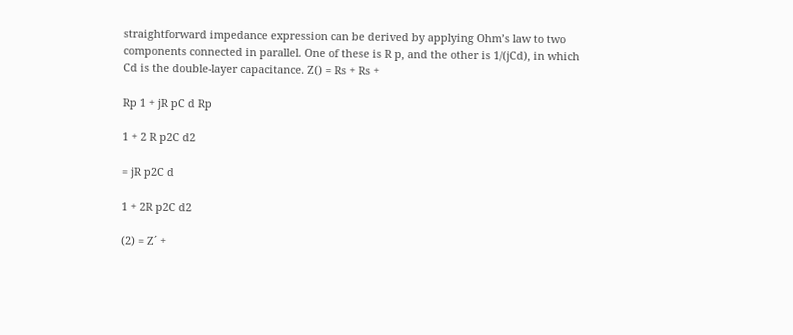straightforward impedance expression can be derived by applying Ohm’s law to two components connected in parallel. One of these is R p, and the other is 1/(jCd), in which Cd is the double-layer capacitance. Z() = Rs + Rs +

Rp 1 + jR pC d Rp

1 + 2 R p2C d2

= jR p2C d

1 + 2R p2C d2

(2) = Z´ +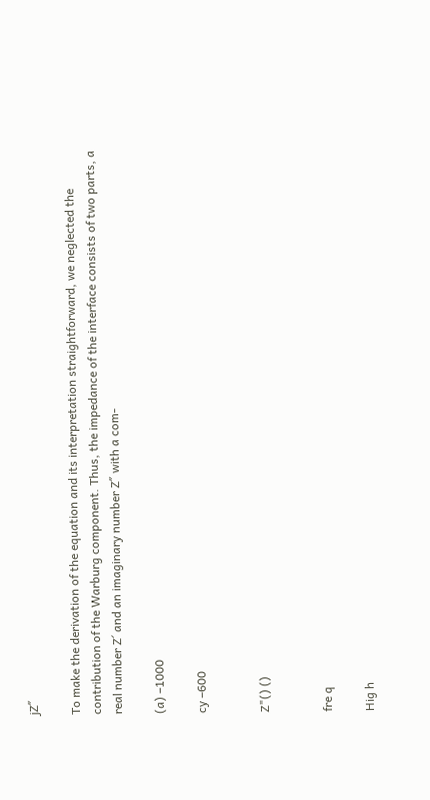jZ˝

To make the derivation of the equation and its interpretation straightforward, we neglected the contribution of the Warburg component. Thus, the impedance of the interface consists of two parts, a real number Z´ and an imaginary number Z˝ with a com-

(a) –1000

cy –600


Z"() ()


fre q

Hig h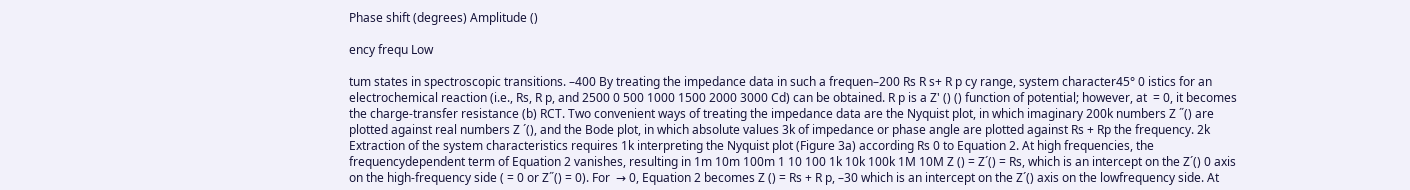Phase shift (degrees) Amplitude ()

ency frequ Low

tum states in spectroscopic transitions. –400 By treating the impedance data in such a frequen–200 Rs R s+ R p cy range, system character45° 0 istics for an electrochemical reaction (i.e., Rs, R p, and 2500 0 500 1000 1500 2000 3000 Cd) can be obtained. R p is a Z' () () function of potential; however, at  = 0, it becomes the charge-transfer resistance (b) RCT. Two convenient ways of treating the impedance data are the Nyquist plot, in which imaginary 200k numbers Z ˝() are plotted against real numbers Z ´(), and the Bode plot, in which absolute values 3k of impedance or phase angle are plotted against Rs + Rp the frequency. 2k Extraction of the system characteristics requires 1k interpreting the Nyquist plot (Figure 3a) according Rs 0 to Equation 2. At high frequencies, the frequencydependent term of Equation 2 vanishes, resulting in 1m 10m 100m 1 10 100 1k 10k 100k 1M 10M Z () = Z´() = Rs, which is an intercept on the Z´() 0 axis on the high-frequency side ( = 0 or Z˝() = 0). For  → 0, Equation 2 becomes Z () = Rs + R p, –30 which is an intercept on the Z´() axis on the lowfrequency side. At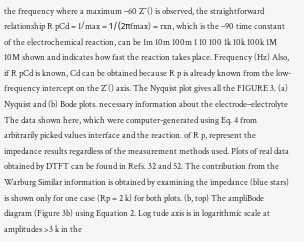the frequency where a maximum –60 Z˝() is observed, the straightforward relationship R pCd = 1/max = 1/(2πfmax) = rxn, which is the –90 time constant of the electrochemical reaction, can be 1m 10m 100m 1 10 100 1k 10k 100k 1M 10M shown and indicates how fast the reaction takes place. Frequency (Hz) Also, if R pCd is known, Cd can be obtained because R p is already known from the low-frequency intercept on the Z´() axis. The Nyquist plot gives all the FIGURE 3. (a) Nyquist and (b) Bode plots. necessary information about the electrode–electrolyte The data shown here, which were computer-generated using Eq. 4 from arbitrarily picked values interface and the reaction. of R p, represent the impedance results regardless of the measurement methods used. Plots of real data obtained by DTFT can be found in Refs. 32 and 52. The contribution from the Warburg Similar information is obtained by examining the impedance (blue stars) is shown only for one case (Rp = 2 k) for both plots. (b, top) The ampliBode diagram (Figure 3b) using Equation 2. Log tude axis is in logarithmic scale at amplitudes >3 k in the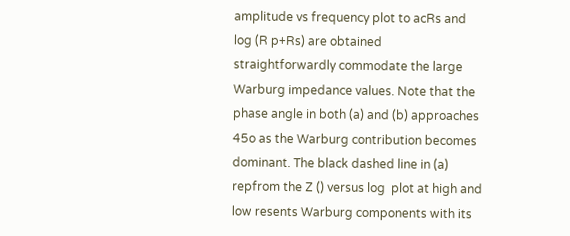amplitude vs frequency plot to acRs and log (R p+Rs) are obtained straightforwardly commodate the large Warburg impedance values. Note that the phase angle in both (a) and (b) approaches 45o as the Warburg contribution becomes dominant. The black dashed line in (a) repfrom the Z () versus log  plot at high and low resents Warburg components with its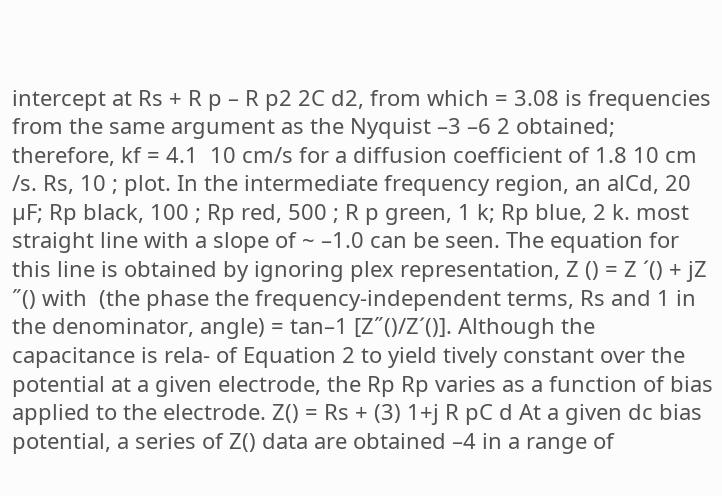intercept at Rs + R p – R p2 2C d2, from which = 3.08 is frequencies from the same argument as the Nyquist –3 –6 2 obtained; therefore, kf = 4.1  10 cm/s for a diffusion coefficient of 1.8 10 cm /s. Rs, 10 ; plot. In the intermediate frequency region, an alCd, 20 µF; Rp black, 100 ; Rp red, 500 ; R p green, 1 k; Rp blue, 2 k. most straight line with a slope of ~ –1.0 can be seen. The equation for this line is obtained by ignoring plex representation, Z () = Z ´() + jZ ˝() with  (the phase the frequency-independent terms, Rs and 1 in the denominator, angle) = tan–1 [Z˝()/Z´()]. Although the capacitance is rela- of Equation 2 to yield tively constant over the potential at a given electrode, the Rp Rp varies as a function of bias applied to the electrode. Z() = Rs + (3) 1+j R pC d At a given dc bias potential, a series of Z() data are obtained –4 in a range of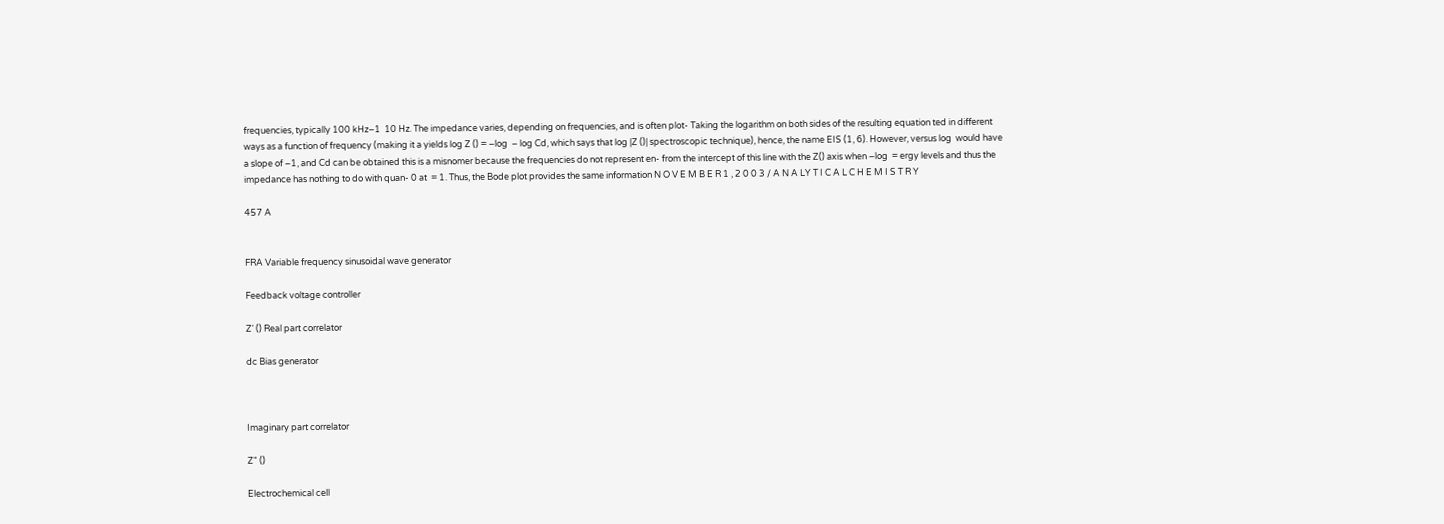frequencies, typically 100 kHz–1  10 Hz. The impedance varies, depending on frequencies, and is often plot- Taking the logarithm on both sides of the resulting equation ted in different ways as a function of frequency (making it a yields log Z () = –log  – log Cd, which says that log |Z ()| spectroscopic technique), hence, the name EIS (1, 6). However, versus log  would have a slope of –1, and Cd can be obtained this is a misnomer because the frequencies do not represent en- from the intercept of this line with the Z() axis when –log  = ergy levels and thus the impedance has nothing to do with quan- 0 at  = 1. Thus, the Bode plot provides the same information N O V E M B E R 1 , 2 0 0 3 / A N A LY T I C A L C H E M I S T R Y

457 A


FRA Variable frequency sinusoidal wave generator

Feedback voltage controller

Z' () Real part correlator

dc Bias generator



Imaginary part correlator

Z" ()

Electrochemical cell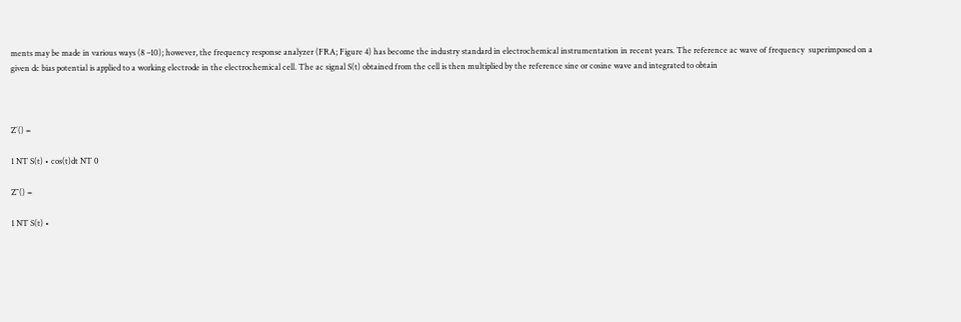ments may be made in various ways (8 –10); however, the frequency response analyzer (FRA; Figure 4) has become the industry standard in electrochemical instrumentation in recent years. The reference ac wave of frequency  superimposed on a given dc bias potential is applied to a working electrode in the electrochemical cell. The ac signal S(t) obtained from the cell is then multiplied by the reference sine or cosine wave and integrated to obtain



Z´() =

1 NT S(t) • cos(t)dt NT 0

Z˝() =

1 NT S(t) •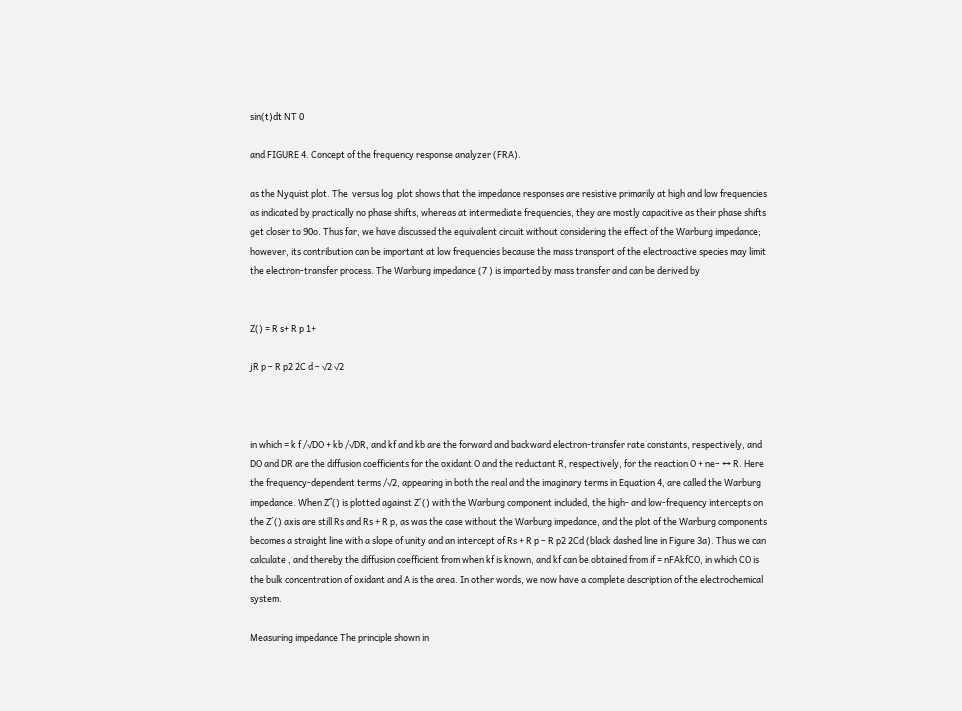sin(t)dt NT 0

and FIGURE 4. Concept of the frequency response analyzer (FRA).

as the Nyquist plot. The  versus log  plot shows that the impedance responses are resistive primarily at high and low frequencies as indicated by practically no phase shifts, whereas at intermediate frequencies, they are mostly capacitive as their phase shifts get closer to 90o. Thus far, we have discussed the equivalent circuit without considering the effect of the Warburg impedance; however, its contribution can be important at low frequencies because the mass transport of the electroactive species may limit the electron-transfer process. The Warburg impedance (7 ) is imparted by mass transfer and can be derived by


Z() = R s+ R p 1+

jR p – R p2 2C d – √2 √2



in which = k f /√DO + kb /√DR, and kf and kb are the forward and backward electron-transfer rate constants, respectively, and DO and DR are the diffusion coefficients for the oxidant O and the reductant R, respectively, for the reaction O + ne– ↔ R. Here the frequency-dependent terms /√2, appearing in both the real and the imaginary terms in Equation 4, are called the Warburg impedance. When Z˝() is plotted against Z´() with the Warburg component included, the high- and low-frequency intercepts on the Z´() axis are still Rs and Rs + R p, as was the case without the Warburg impedance, and the plot of the Warburg components becomes a straight line with a slope of unity and an intercept of Rs + R p – R p2 2Cd (black dashed line in Figure 3a). Thus we can calculate , and thereby the diffusion coefficient from when kf is known, and kf can be obtained from if = nFAkfCO, in which CO is the bulk concentration of oxidant and A is the area. In other words, we now have a complete description of the electrochemical system.

Measuring impedance The principle shown in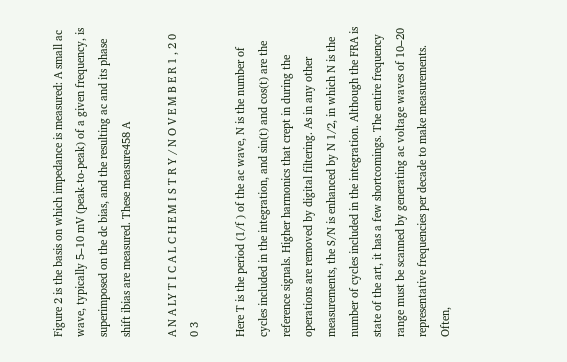Figure 2 is the basis on which impedance is measured: A small ac wave, typically 5–10 mV (peak-to-peak) of a given frequency, is superimposed on the dc bias, and the resulting ac and its phase shift ibias are measured. These measure458 A

A N A LY T I C A L C H E M I S T R Y / N O V E M B E R 1 , 2 0 0 3

Here T is the period (1/f ) of the ac wave, N is the number of cycles included in the integration, and sin(t) and cos(t) are the reference signals. Higher harmonics that crept in during the operations are removed by digital filtering. As in any other measurements, the S/N is enhanced by N 1/2, in which N is the number of cycles included in the integration. Although the FRA is state of the art, it has a few shortcomings. The entire frequency range must be scanned by generating ac voltage waves of 10–20 representative frequencies per decade to make measurements. Often,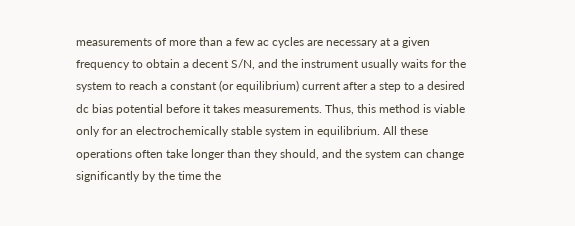measurements of more than a few ac cycles are necessary at a given frequency to obtain a decent S/N, and the instrument usually waits for the system to reach a constant (or equilibrium) current after a step to a desired dc bias potential before it takes measurements. Thus, this method is viable only for an electrochemically stable system in equilibrium. All these operations often take longer than they should, and the system can change significantly by the time the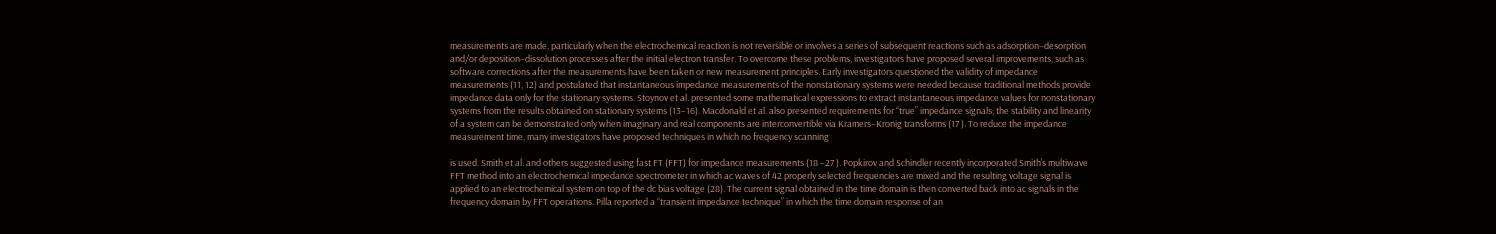measurements are made, particularly when the electrochemical reaction is not reversible or involves a series of subsequent reactions such as adsorption–desorption and/or deposition–dissolution processes after the initial electron transfer. To overcome these problems, investigators have proposed several improvements, such as software corrections after the measurements have been taken or new measurement principles. Early investigators questioned the validity of impedance measurements (11, 12) and postulated that instantaneous impedance measurements of the nonstationary systems were needed because traditional methods provide impedance data only for the stationary systems. Stoynov et al. presented some mathematical expressions to extract instantaneous impedance values for nonstationary systems from the results obtained on stationary systems (13–16). Macdonald et al. also presented requirements for “true” impedance signals; the stability and linearity of a system can be demonstrated only when imaginary and real components are interconvertible via Kramers–Kronig transforms (17 ). To reduce the impedance measurement time, many investigators have proposed techniques in which no frequency scanning

is used. Smith et al. and others suggested using fast FT (FFT) for impedance measurements (18 –27 ). Popkirov and Schindler recently incorporated Smith’s multiwave FFT method into an electrochemical impedance spectrometer in which ac waves of 42 properly selected frequencies are mixed and the resulting voltage signal is applied to an electrochemical system on top of the dc bias voltage (28). The current signal obtained in the time domain is then converted back into ac signals in the frequency domain by FFT operations. Pilla reported a “transient impedance technique” in which the time domain response of an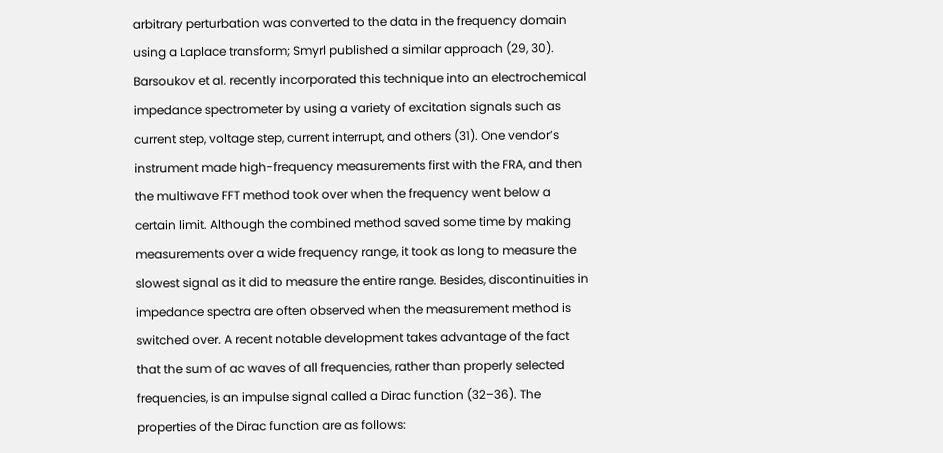arbitrary perturbation was converted to the data in the frequency domain using a Laplace transform; Smyrl published a similar approach (29, 30). Barsoukov et al. recently incorporated this technique into an electrochemical impedance spectrometer by using a variety of excitation signals such as current step, voltage step, current interrupt, and others (31). One vendor’s instrument made high-frequency measurements first with the FRA, and then the multiwave FFT method took over when the frequency went below a certain limit. Although the combined method saved some time by making measurements over a wide frequency range, it took as long to measure the slowest signal as it did to measure the entire range. Besides, discontinuities in impedance spectra are often observed when the measurement method is switched over. A recent notable development takes advantage of the fact that the sum of ac waves of all frequencies, rather than properly selected frequencies, is an impulse signal called a Dirac function (32–36). The properties of the Dirac function are as follows: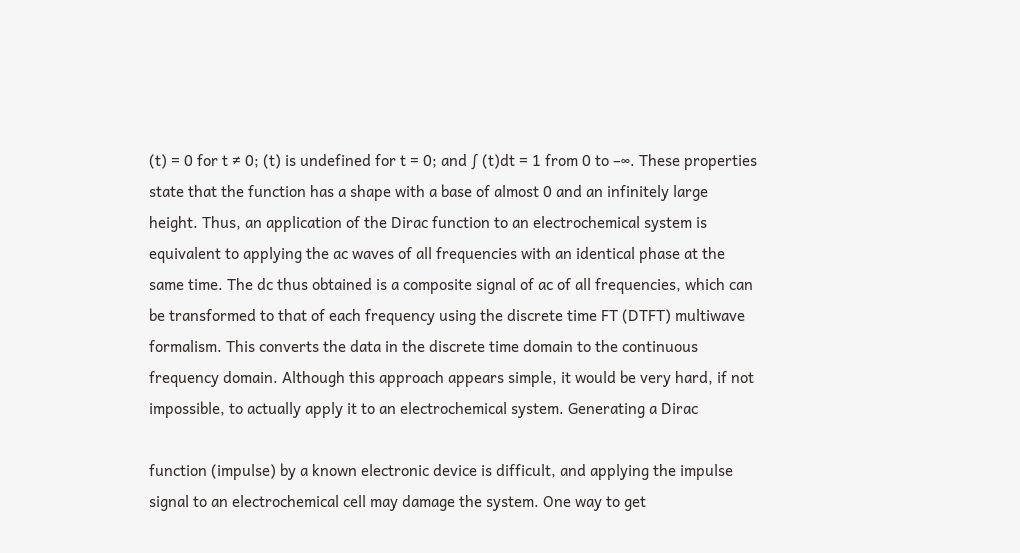(t) = 0 for t ≠ 0; (t) is undefined for t = 0; and ∫ (t)dt = 1 from 0 to –∞. These properties state that the function has a shape with a base of almost 0 and an infinitely large height. Thus, an application of the Dirac function to an electrochemical system is equivalent to applying the ac waves of all frequencies with an identical phase at the same time. The dc thus obtained is a composite signal of ac of all frequencies, which can be transformed to that of each frequency using the discrete time FT (DTFT) multiwave formalism. This converts the data in the discrete time domain to the continuous frequency domain. Although this approach appears simple, it would be very hard, if not impossible, to actually apply it to an electrochemical system. Generating a Dirac

function (impulse) by a known electronic device is difficult, and applying the impulse signal to an electrochemical cell may damage the system. One way to get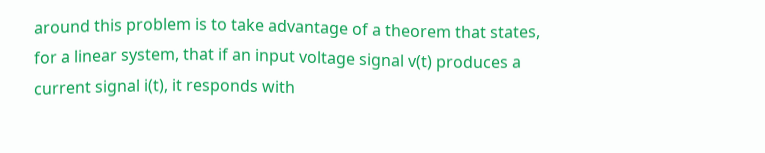around this problem is to take advantage of a theorem that states, for a linear system, that if an input voltage signal v(t) produces a current signal i(t), it responds with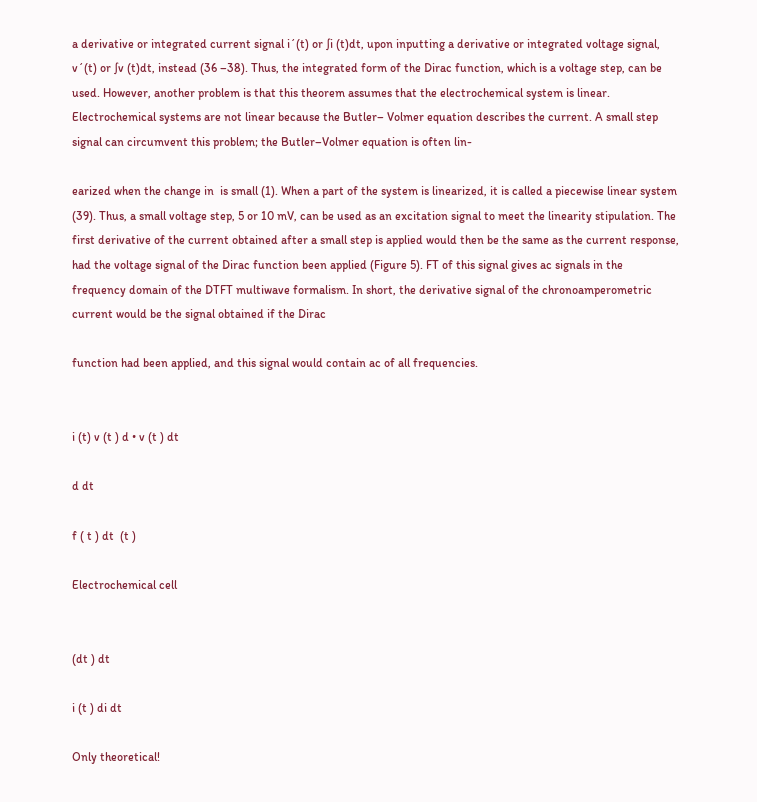a derivative or integrated current signal i´(t) or ∫i (t)dt, upon inputting a derivative or integrated voltage signal, v´(t) or ∫v (t)dt, instead (36 –38). Thus, the integrated form of the Dirac function, which is a voltage step, can be used. However, another problem is that this theorem assumes that the electrochemical system is linear. Electrochemical systems are not linear because the Butler– Volmer equation describes the current. A small step signal can circumvent this problem; the Butler–Volmer equation is often lin-

earized when the change in  is small (1). When a part of the system is linearized, it is called a piecewise linear system (39). Thus, a small voltage step, 5 or 10 mV, can be used as an excitation signal to meet the linearity stipulation. The first derivative of the current obtained after a small step is applied would then be the same as the current response, had the voltage signal of the Dirac function been applied (Figure 5). FT of this signal gives ac signals in the frequency domain of the DTFT multiwave formalism. In short, the derivative signal of the chronoamperometric current would be the signal obtained if the Dirac

function had been applied, and this signal would contain ac of all frequencies.


i (t) v (t ) d • v (t ) dt

d dt

f ( t ) dt  (t )

Electrochemical cell


(dt ) dt

i (t ) di dt

Only theoretical!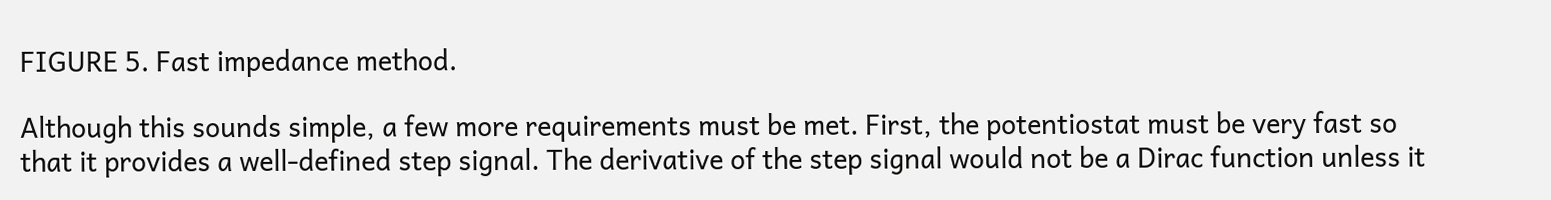FIGURE 5. Fast impedance method.

Although this sounds simple, a few more requirements must be met. First, the potentiostat must be very fast so that it provides a well-defined step signal. The derivative of the step signal would not be a Dirac function unless it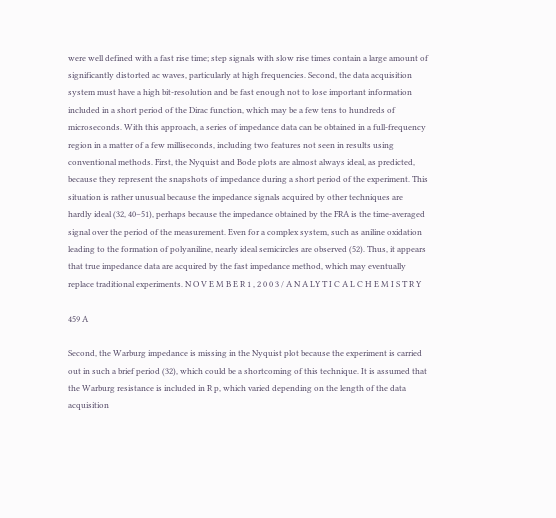were well defined with a fast rise time; step signals with slow rise times contain a large amount of significantly distorted ac waves, particularly at high frequencies. Second, the data acquisition system must have a high bit-resolution and be fast enough not to lose important information included in a short period of the Dirac function, which may be a few tens to hundreds of microseconds. With this approach, a series of impedance data can be obtained in a full-frequency region in a matter of a few milliseconds, including two features not seen in results using conventional methods. First, the Nyquist and Bode plots are almost always ideal, as predicted, because they represent the snapshots of impedance during a short period of the experiment. This situation is rather unusual because the impedance signals acquired by other techniques are hardly ideal (32, 40–51), perhaps because the impedance obtained by the FRA is the time-averaged signal over the period of the measurement. Even for a complex system, such as aniline oxidation leading to the formation of polyaniline, nearly ideal semicircles are observed (52). Thus, it appears that true impedance data are acquired by the fast impedance method, which may eventually replace traditional experiments. N O V E M B E R 1 , 2 0 0 3 / A N A LY T I C A L C H E M I S T R Y

459 A

Second, the Warburg impedance is missing in the Nyquist plot because the experiment is carried out in such a brief period (32), which could be a shortcoming of this technique. It is assumed that the Warburg resistance is included in R p, which varied depending on the length of the data acquisition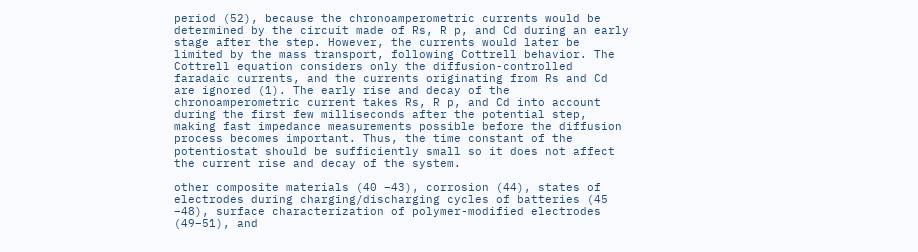period (52), because the chronoamperometric currents would be determined by the circuit made of Rs, R p, and Cd during an early stage after the step. However, the currents would later be limited by the mass transport, following Cottrell behavior. The Cottrell equation considers only the diffusion-controlled faradaic currents, and the currents originating from Rs and Cd are ignored (1). The early rise and decay of the chronoamperometric current takes Rs, R p, and Cd into account during the first few milliseconds after the potential step, making fast impedance measurements possible before the diffusion process becomes important. Thus, the time constant of the potentiostat should be sufficiently small so it does not affect the current rise and decay of the system.

other composite materials (40 –43), corrosion (44), states of electrodes during charging/discharging cycles of batteries (45 –48), surface characterization of polymer-modified electrodes (49–51), and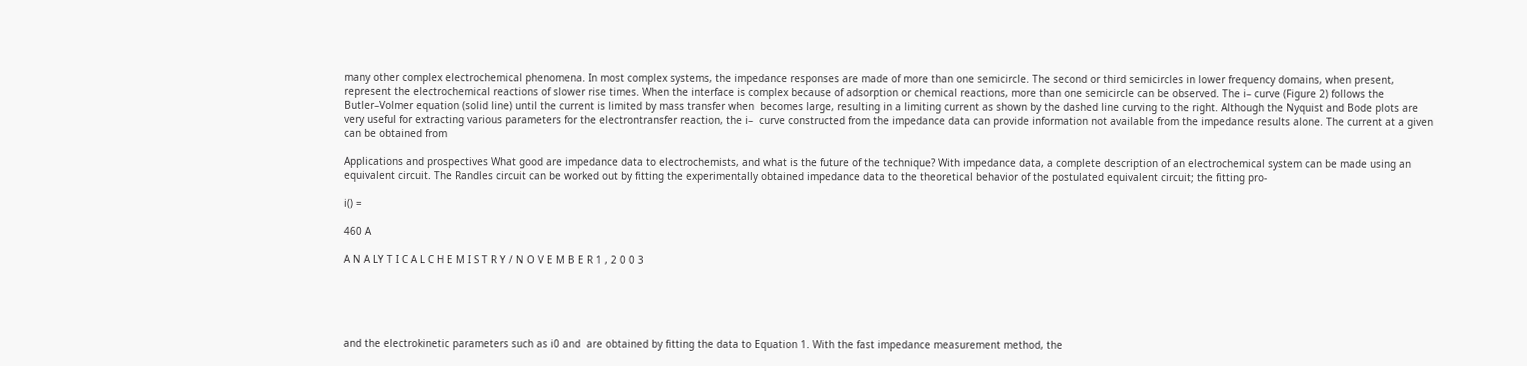many other complex electrochemical phenomena. In most complex systems, the impedance responses are made of more than one semicircle. The second or third semicircles in lower frequency domains, when present, represent the electrochemical reactions of slower rise times. When the interface is complex because of adsorption or chemical reactions, more than one semicircle can be observed. The i– curve (Figure 2) follows the Butler–Volmer equation (solid line) until the current is limited by mass transfer when  becomes large, resulting in a limiting current as shown by the dashed line curving to the right. Although the Nyquist and Bode plots are very useful for extracting various parameters for the electrontransfer reaction, the i–  curve constructed from the impedance data can provide information not available from the impedance results alone. The current at a given  can be obtained from

Applications and prospectives What good are impedance data to electrochemists, and what is the future of the technique? With impedance data, a complete description of an electrochemical system can be made using an equivalent circuit. The Randles circuit can be worked out by fitting the experimentally obtained impedance data to the theoretical behavior of the postulated equivalent circuit; the fitting pro-

i() =

460 A

A N A LY T I C A L C H E M I S T R Y / N O V E M B E R 1 , 2 0 0 3





and the electrokinetic parameters such as i0 and  are obtained by fitting the data to Equation 1. With the fast impedance measurement method, the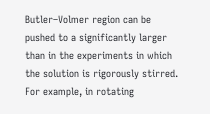Butler–Volmer region can be pushed to a significantly larger  than in the experiments in which the solution is rigorously stirred. For example, in rotating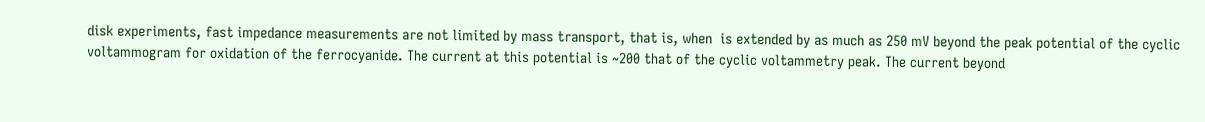disk experiments, fast impedance measurements are not limited by mass transport, that is, when  is extended by as much as 250 mV beyond the peak potential of the cyclic voltammogram for oxidation of the ferrocyanide. The current at this potential is ~200 that of the cyclic voltammetry peak. The current beyond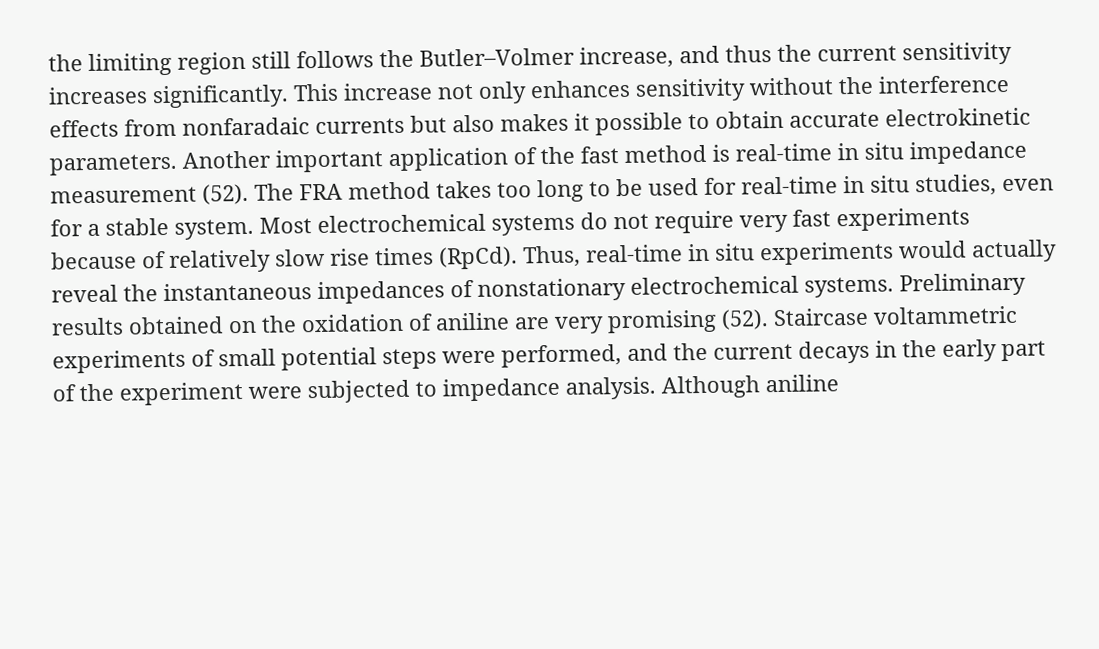the limiting region still follows the Butler–Volmer increase, and thus the current sensitivity increases significantly. This increase not only enhances sensitivity without the interference effects from nonfaradaic currents but also makes it possible to obtain accurate electrokinetic parameters. Another important application of the fast method is real-time in situ impedance measurement (52). The FRA method takes too long to be used for real-time in situ studies, even for a stable system. Most electrochemical systems do not require very fast experiments because of relatively slow rise times (RpCd). Thus, real-time in situ experiments would actually reveal the instantaneous impedances of nonstationary electrochemical systems. Preliminary results obtained on the oxidation of aniline are very promising (52). Staircase voltammetric experiments of small potential steps were performed, and the current decays in the early part of the experiment were subjected to impedance analysis. Although aniline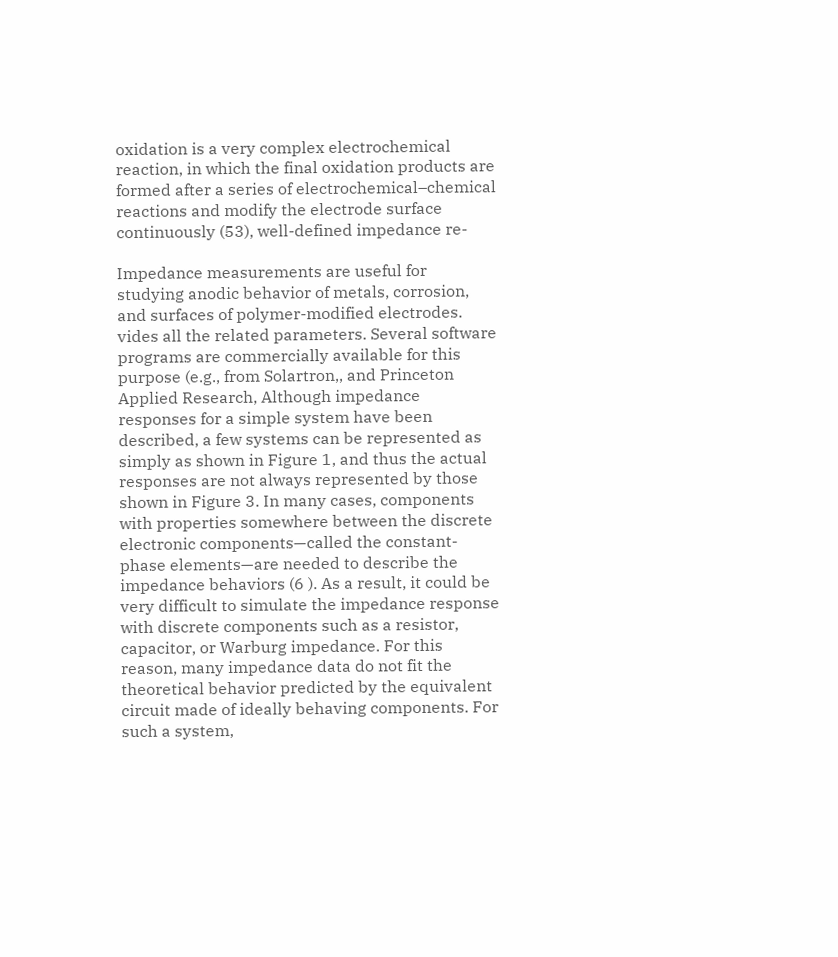oxidation is a very complex electrochemical reaction, in which the final oxidation products are formed after a series of electrochemical–chemical reactions and modify the electrode surface continuously (53), well-defined impedance re-

Impedance measurements are useful for studying anodic behavior of metals, corrosion, and surfaces of polymer-modified electrodes. vides all the related parameters. Several software programs are commercially available for this purpose (e.g., from Solartron,, and Princeton Applied Research, Although impedance responses for a simple system have been described, a few systems can be represented as simply as shown in Figure 1, and thus the actual responses are not always represented by those shown in Figure 3. In many cases, components with properties somewhere between the discrete electronic components—called the constant-phase elements—are needed to describe the impedance behaviors (6 ). As a result, it could be very difficult to simulate the impedance response with discrete components such as a resistor, capacitor, or Warburg impedance. For this reason, many impedance data do not fit the theoretical behavior predicted by the equivalent circuit made of ideally behaving components. For such a system,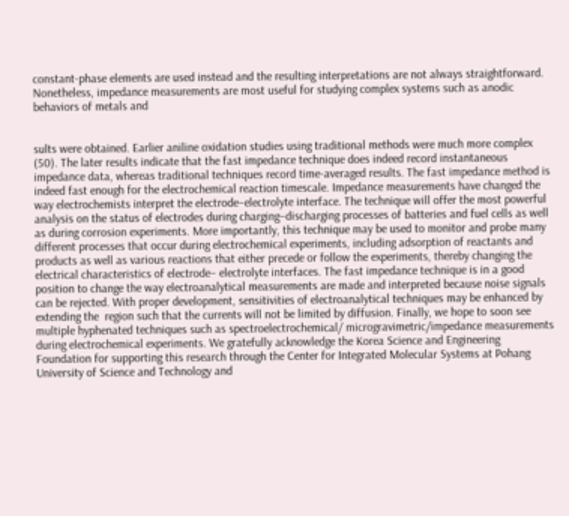constant-phase elements are used instead and the resulting interpretations are not always straightforward. Nonetheless, impedance measurements are most useful for studying complex systems such as anodic behaviors of metals and


sults were obtained. Earlier aniline oxidation studies using traditional methods were much more complex (50). The later results indicate that the fast impedance technique does indeed record instantaneous impedance data, whereas traditional techniques record time-averaged results. The fast impedance method is indeed fast enough for the electrochemical reaction timescale. Impedance measurements have changed the way electrochemists interpret the electrode–electrolyte interface. The technique will offer the most powerful analysis on the status of electrodes during charging–discharging processes of batteries and fuel cells as well as during corrosion experiments. More importantly, this technique may be used to monitor and probe many different processes that occur during electrochemical experiments, including adsorption of reactants and products as well as various reactions that either precede or follow the experiments, thereby changing the electrical characteristics of electrode– electrolyte interfaces. The fast impedance technique is in a good position to change the way electroanalytical measurements are made and interpreted because noise signals can be rejected. With proper development, sensitivities of electroanalytical techniques may be enhanced by extending the  region such that the currents will not be limited by diffusion. Finally, we hope to soon see multiple hyphenated techniques such as spectroelectrochemical/ microgravimetric/impedance measurements during electrochemical experiments. We gratefully acknowledge the Korea Science and Engineering Foundation for supporting this research through the Center for Integrated Molecular Systems at Pohang University of Science and Technology and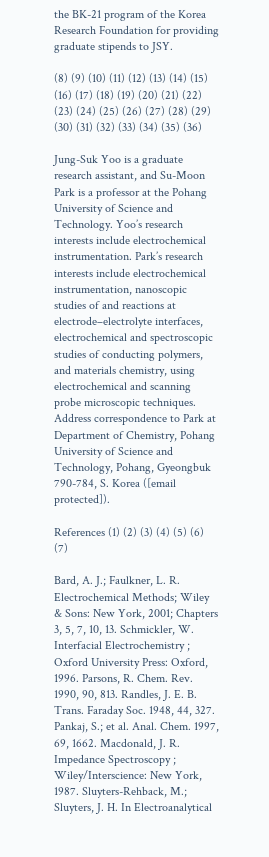the BK-21 program of the Korea Research Foundation for providing graduate stipends to JSY.

(8) (9) (10) (11) (12) (13) (14) (15) (16) (17) (18) (19) (20) (21) (22) (23) (24) (25) (26) (27) (28) (29) (30) (31) (32) (33) (34) (35) (36)

Jung-Suk Yoo is a graduate research assistant, and Su-Moon Park is a professor at the Pohang University of Science and Technology. Yoo’s research interests include electrochemical instrumentation. Park’s research interests include electrochemical instrumentation, nanoscopic studies of and reactions at electrode–electrolyte interfaces, electrochemical and spectroscopic studies of conducting polymers, and materials chemistry, using electrochemical and scanning probe microscopic techniques. Address correspondence to Park at Department of Chemistry, Pohang University of Science and Technology, Pohang, Gyeongbuk 790-784, S. Korea ([email protected]).

References (1) (2) (3) (4) (5) (6) (7)

Bard, A. J.; Faulkner, L. R. Electrochemical Methods; Wiley & Sons: New York, 2001; Chapters 3, 5, 7, 10, 13. Schmickler, W. Interfacial Electrochemistry ; Oxford University Press: Oxford, 1996. Parsons, R. Chem. Rev. 1990, 90, 813. Randles, J. E. B. Trans. Faraday Soc. 1948, 44, 327. Pankaj, S.; et al. Anal. Chem. 1997, 69, 1662. Macdonald, J. R. Impedance Spectroscopy ; Wiley/Interscience: New York, 1987. Sluyters-Rehback, M.; Sluyters, J. H. In Electroanalytical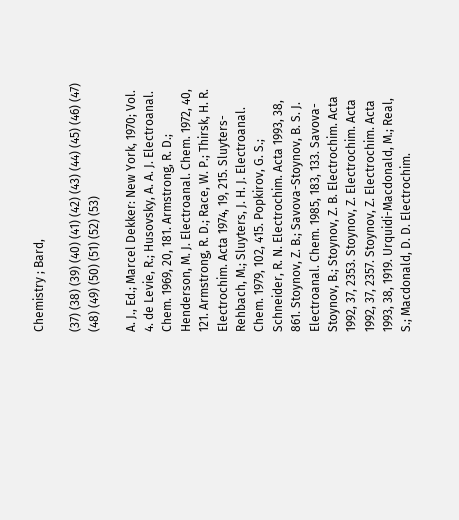Chemistry ; Bard,

(37) (38) (39) (40) (41) (42) (43) (44) (45) (46) (47) (48) (49) (50) (51) (52) (53)

A. J., Ed.; Marcel Dekker: New York, 1970; Vol. 4. de Levie, R.; Husovsky, A. A. J. Electroanal. Chem. 1969, 20, 181. Armstrong, R. D.; Henderson, M. J. Electroanal. Chem. 1972, 40, 121. Armstrong, R. D.; Race, W. P.; Thirsk, H. R. Electrochim. Acta 1974, 19, 215. Sluyters-Rehbach, M.; Sluyters, J. H. J. Electroanal. Chem. 1979, 102, 415. Popkirov, G. S.; Schneider, R. N. Electrochim. Acta 1993, 38, 861. Stoynov, Z. B.; Savova-Stoynov, B. S. J. Electroanal. Chem. 1985, 183, 133. Savova-Stoynov, B.; Stoynov, Z. B. Electrochim. Acta 1992, 37, 2353. Stoynov, Z. Electrochim. Acta 1992, 37, 2357. Stoynov, Z. Electrochim. Acta 1993, 38, 1919. Urquidi-Macdonald, M.; Real, S.; Macdonald, D. D. Electrochim.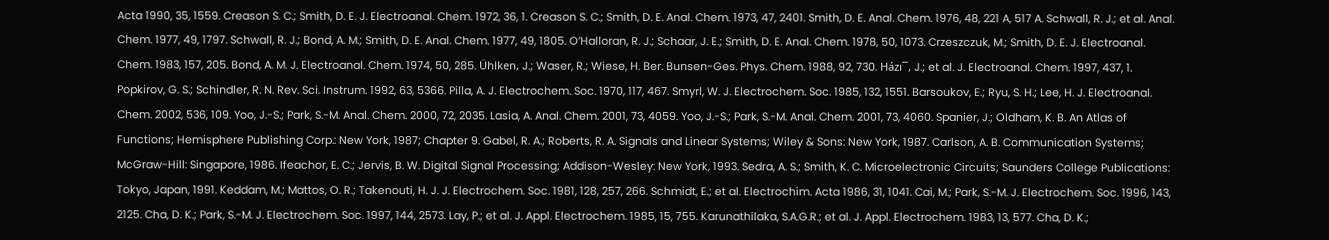Acta 1990, 35, 1559. Creason S. C.; Smith, D. E. J. Electroanal. Chem. 1972, 36, 1. Creason S. C.; Smith, D. E. Anal. Chem. 1973, 47, 2401. Smith, D. E. Anal. Chem. 1976, 48, 221 A, 517 A. Schwall, R. J.; et al. Anal. Chem. 1977, 49, 1797. Schwall, R. J.; Bond, A. M.; Smith, D. E. Anal. Chem. 1977, 49, 1805. O’Halloran, R. J.; Schaar, J. E.; Smith, D. E. Anal. Chem. 1978, 50, 1073. Crzeszczuk, M.; Smith, D. E. J. Electroanal. Chem. 1983, 157, 205. Bond, A. M. J. Electroanal. Chem. 1974, 50, 285. Ühlken, J.; Waser, R.; Wiese, H. Ber. Bunsen-Ges. Phys. Chem. 1988, 92, 730. Házı¯, J.; et al. J. Electroanal. Chem. 1997, 437, 1. Popkirov, G. S.; Schindler, R. N. Rev. Sci. Instrum. 1992, 63, 5366. Pilla, A. J. Electrochem. Soc. 1970, 117, 467. Smyrl, W. J. Electrochem. Soc. 1985, 132, 1551. Barsoukov, E.; Ryu, S. H.; Lee, H. J. Electroanal. Chem. 2002, 536, 109. Yoo, J.-S.; Park, S.-M. Anal. Chem. 2000, 72, 2035. Lasia, A. Anal. Chem. 2001, 73, 4059. Yoo, J.-S.; Park, S.-M. Anal. Chem. 2001, 73, 4060. Spanier, J.; Oldham, K. B. An Atlas of Functions; Hemisphere Publishing Corp.: New York, 1987; Chapter 9. Gabel, R. A.; Roberts, R. A. Signals and Linear Systems; Wiley & Sons: New York, 1987. Carlson, A. B. Communication Systems; McGraw-Hill: Singapore, 1986. Ifeachor, E. C.; Jervis, B. W. Digital Signal Processing; Addison-Wesley: New York, 1993. Sedra, A. S.; Smith, K. C. Microelectronic Circuits; Saunders College Publications: Tokyo, Japan, 1991. Keddam, M.; Mattos, O. R.; Takenouti, H. J. J. Electrochem. Soc. 1981, 128, 257, 266. Schmidt, E.; et al. Electrochim. Acta 1986, 31, 1041. Cai, M.; Park, S.-M. J. Electrochem. Soc. 1996, 143, 2125. Cha, D. K.; Park, S.-M. J. Electrochem. Soc. 1997, 144, 2573. Lay, P.; et al. J. Appl. Electrochem. 1985, 15, 755. Karunathilaka, S.A.G.R.; et al. J. Appl. Electrochem. 1983, 13, 577. Cha, D. K.;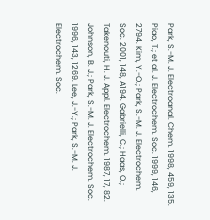Park, S.-M. J. Electroanal. Chem. 1998, 459, 135. Piao, T.; et al. J. Electrochem. Soc. 1999, 146, 2794. Kim, Y.-O.; Park, S.-M. J. Electrochem. Soc. 2001, 148, A194. Gabrielli, C.; Haas, O.; Takenouti, H. J. Appl. Electrochem. 1987, 17, 82. Johnson, B. J.; Park, S.-M. J. Electrochem. Soc. 1996, 143, 1269. Lee, J.-Y.; Park, S.-M. J. Electrochem. Soc.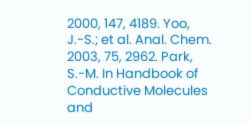2000, 147, 4189. Yoo, J.-S.; et al. Anal. Chem. 2003, 75, 2962. Park, S.-M. In Handbook of Conductive Molecules and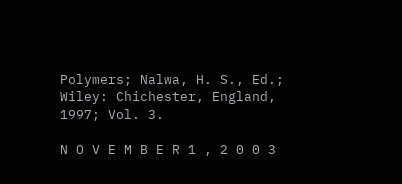Polymers; Nalwa, H. S., Ed.; Wiley: Chichester, England, 1997; Vol. 3.

N O V E M B E R 1 , 2 0 0 3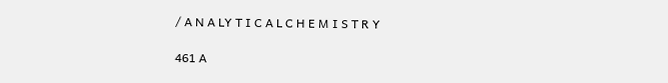/ A N A LY T I C A L C H E M I S T R Y

461 A